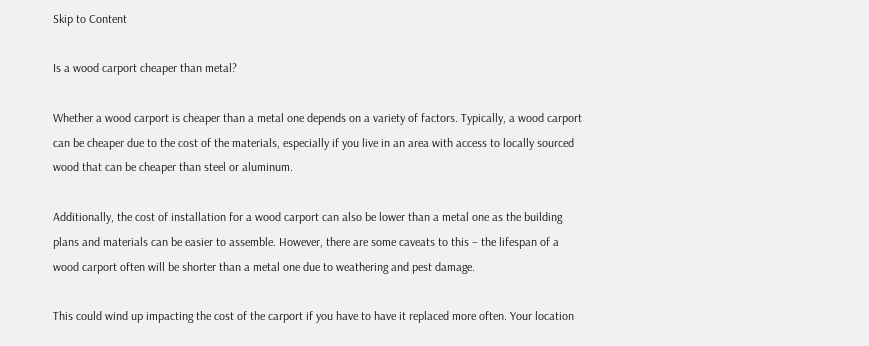Skip to Content

Is a wood carport cheaper than metal?

Whether a wood carport is cheaper than a metal one depends on a variety of factors. Typically, a wood carport can be cheaper due to the cost of the materials, especially if you live in an area with access to locally sourced wood that can be cheaper than steel or aluminum.

Additionally, the cost of installation for a wood carport can also be lower than a metal one as the building plans and materials can be easier to assemble. However, there are some caveats to this – the lifespan of a wood carport often will be shorter than a metal one due to weathering and pest damage.

This could wind up impacting the cost of the carport if you have to have it replaced more often. Your location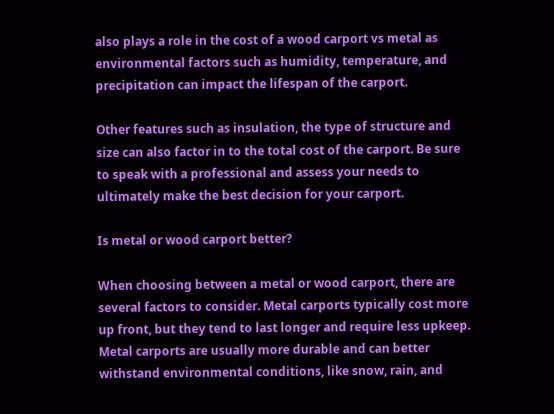also plays a role in the cost of a wood carport vs metal as environmental factors such as humidity, temperature, and precipitation can impact the lifespan of the carport.

Other features such as insulation, the type of structure and size can also factor in to the total cost of the carport. Be sure to speak with a professional and assess your needs to ultimately make the best decision for your carport.

Is metal or wood carport better?

When choosing between a metal or wood carport, there are several factors to consider. Metal carports typically cost more up front, but they tend to last longer and require less upkeep. Metal carports are usually more durable and can better withstand environmental conditions, like snow, rain, and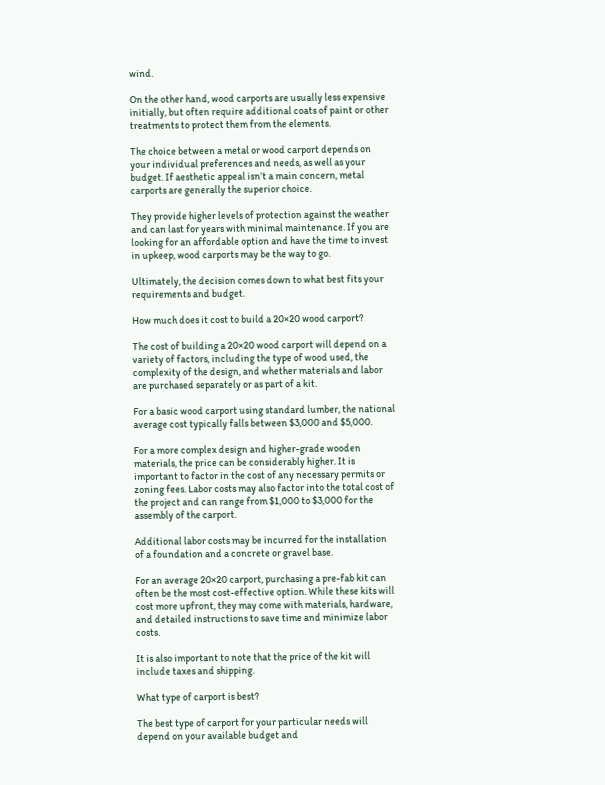wind.

On the other hand, wood carports are usually less expensive initially, but often require additional coats of paint or other treatments to protect them from the elements.

The choice between a metal or wood carport depends on your individual preferences and needs, as well as your budget. If aesthetic appeal isn’t a main concern, metal carports are generally the superior choice.

They provide higher levels of protection against the weather and can last for years with minimal maintenance. If you are looking for an affordable option and have the time to invest in upkeep, wood carports may be the way to go.

Ultimately, the decision comes down to what best fits your requirements and budget.

How much does it cost to build a 20×20 wood carport?

The cost of building a 20×20 wood carport will depend on a variety of factors, including the type of wood used, the complexity of the design, and whether materials and labor are purchased separately or as part of a kit.

For a basic wood carport using standard lumber, the national average cost typically falls between $3,000 and $5,000.

For a more complex design and higher-grade wooden materials, the price can be considerably higher. It is important to factor in the cost of any necessary permits or zoning fees. Labor costs may also factor into the total cost of the project and can range from $1,000 to $3,000 for the assembly of the carport.

Additional labor costs may be incurred for the installation of a foundation and a concrete or gravel base.

For an average 20×20 carport, purchasing a pre-fab kit can often be the most cost-effective option. While these kits will cost more upfront, they may come with materials, hardware, and detailed instructions to save time and minimize labor costs.

It is also important to note that the price of the kit will include taxes and shipping.

What type of carport is best?

The best type of carport for your particular needs will depend on your available budget and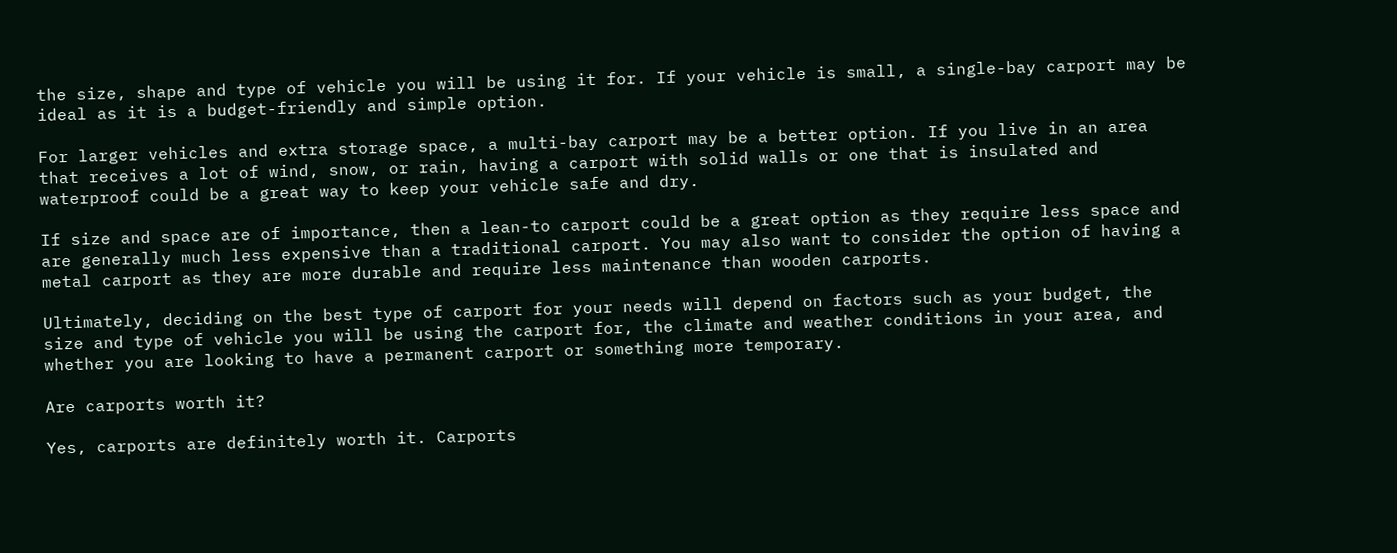the size, shape and type of vehicle you will be using it for. If your vehicle is small, a single-bay carport may be ideal as it is a budget-friendly and simple option.

For larger vehicles and extra storage space, a multi-bay carport may be a better option. If you live in an area that receives a lot of wind, snow, or rain, having a carport with solid walls or one that is insulated and waterproof could be a great way to keep your vehicle safe and dry.

If size and space are of importance, then a lean-to carport could be a great option as they require less space and are generally much less expensive than a traditional carport. You may also want to consider the option of having a metal carport as they are more durable and require less maintenance than wooden carports.

Ultimately, deciding on the best type of carport for your needs will depend on factors such as your budget, the size and type of vehicle you will be using the carport for, the climate and weather conditions in your area, and whether you are looking to have a permanent carport or something more temporary.

Are carports worth it?

Yes, carports are definitely worth it. Carports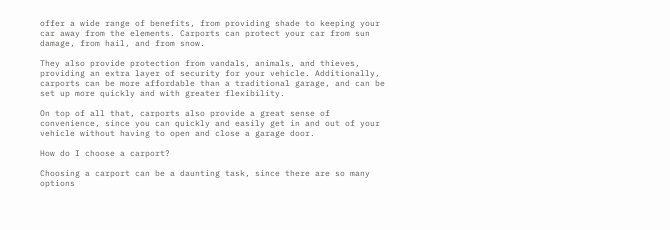offer a wide range of benefits, from providing shade to keeping your car away from the elements. Carports can protect your car from sun damage, from hail, and from snow.

They also provide protection from vandals, animals, and thieves, providing an extra layer of security for your vehicle. Additionally, carports can be more affordable than a traditional garage, and can be set up more quickly and with greater flexibility.

On top of all that, carports also provide a great sense of convenience, since you can quickly and easily get in and out of your vehicle without having to open and close a garage door.

How do I choose a carport?

Choosing a carport can be a daunting task, since there are so many options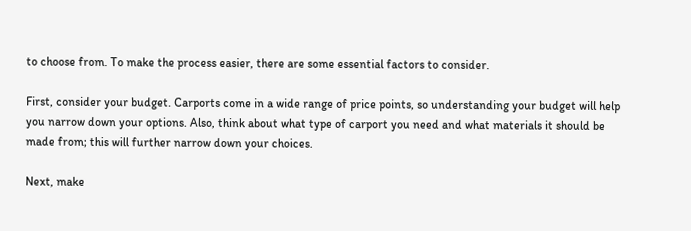to choose from. To make the process easier, there are some essential factors to consider.

First, consider your budget. Carports come in a wide range of price points, so understanding your budget will help you narrow down your options. Also, think about what type of carport you need and what materials it should be made from; this will further narrow down your choices.

Next, make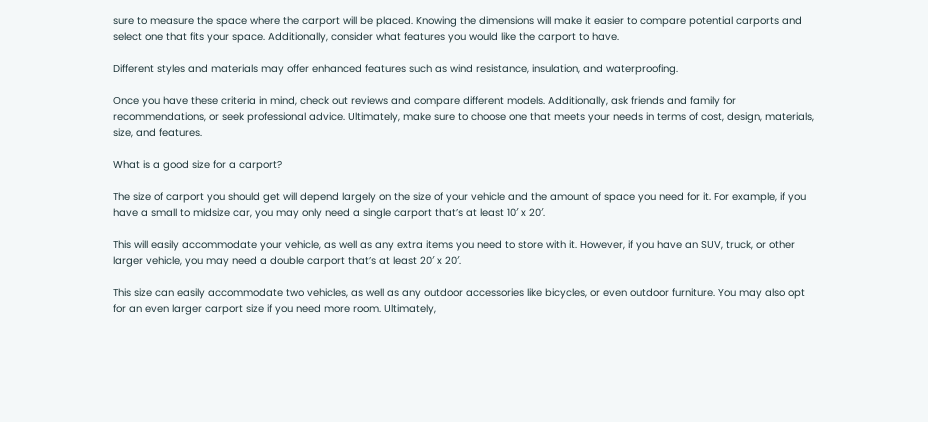sure to measure the space where the carport will be placed. Knowing the dimensions will make it easier to compare potential carports and select one that fits your space. Additionally, consider what features you would like the carport to have.

Different styles and materials may offer enhanced features such as wind resistance, insulation, and waterproofing.

Once you have these criteria in mind, check out reviews and compare different models. Additionally, ask friends and family for recommendations, or seek professional advice. Ultimately, make sure to choose one that meets your needs in terms of cost, design, materials, size, and features.

What is a good size for a carport?

The size of carport you should get will depend largely on the size of your vehicle and the amount of space you need for it. For example, if you have a small to midsize car, you may only need a single carport that’s at least 10′ x 20′.

This will easily accommodate your vehicle, as well as any extra items you need to store with it. However, if you have an SUV, truck, or other larger vehicle, you may need a double carport that’s at least 20′ x 20′.

This size can easily accommodate two vehicles, as well as any outdoor accessories like bicycles, or even outdoor furniture. You may also opt for an even larger carport size if you need more room. Ultimately,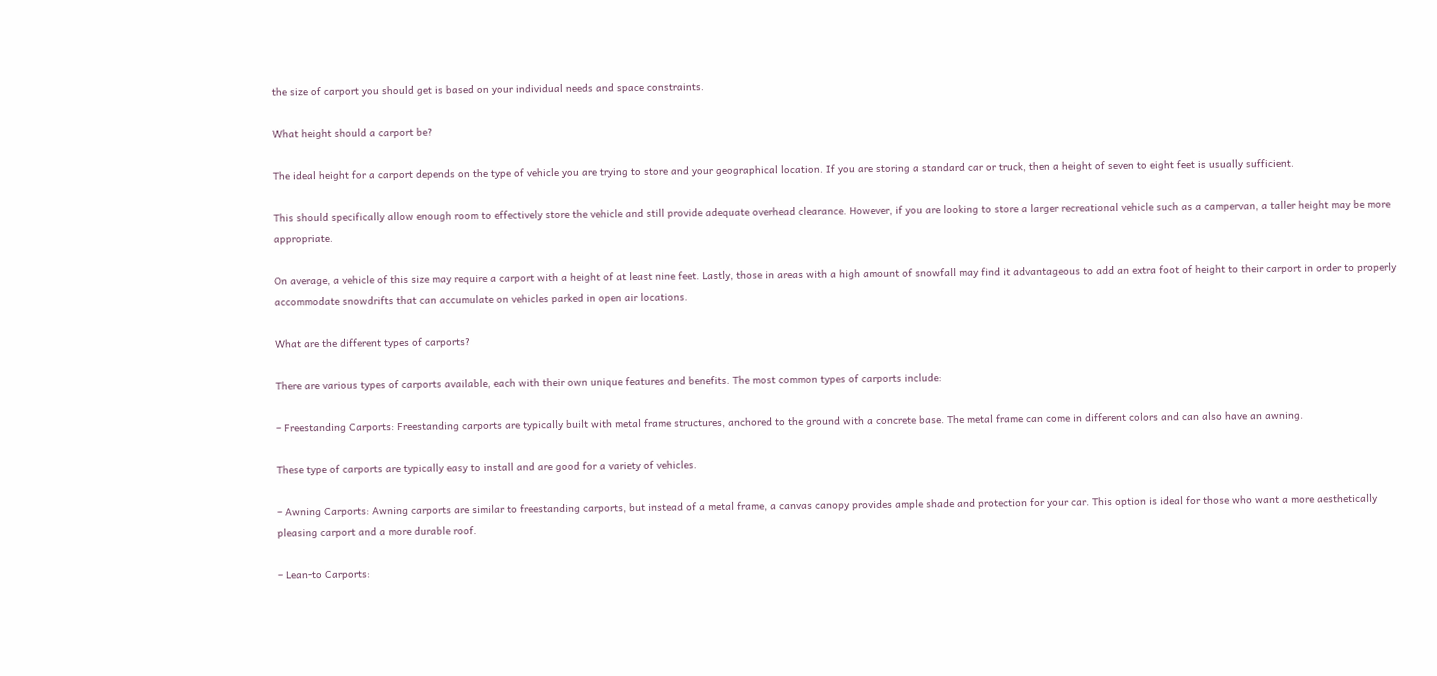the size of carport you should get is based on your individual needs and space constraints.

What height should a carport be?

The ideal height for a carport depends on the type of vehicle you are trying to store and your geographical location. If you are storing a standard car or truck, then a height of seven to eight feet is usually sufficient.

This should specifically allow enough room to effectively store the vehicle and still provide adequate overhead clearance. However, if you are looking to store a larger recreational vehicle such as a campervan, a taller height may be more appropriate.

On average, a vehicle of this size may require a carport with a height of at least nine feet. Lastly, those in areas with a high amount of snowfall may find it advantageous to add an extra foot of height to their carport in order to properly accommodate snowdrifts that can accumulate on vehicles parked in open air locations.

What are the different types of carports?

There are various types of carports available, each with their own unique features and benefits. The most common types of carports include:

– Freestanding Carports: Freestanding carports are typically built with metal frame structures, anchored to the ground with a concrete base. The metal frame can come in different colors and can also have an awning.

These type of carports are typically easy to install and are good for a variety of vehicles.

– Awning Carports: Awning carports are similar to freestanding carports, but instead of a metal frame, a canvas canopy provides ample shade and protection for your car. This option is ideal for those who want a more aesthetically pleasing carport and a more durable roof.

– Lean-to Carports: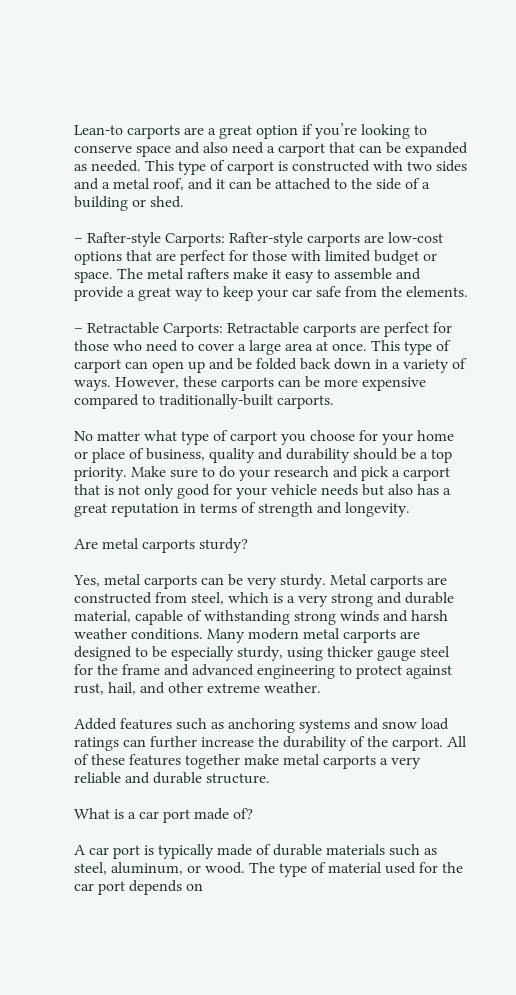Lean-to carports are a great option if you’re looking to conserve space and also need a carport that can be expanded as needed. This type of carport is constructed with two sides and a metal roof, and it can be attached to the side of a building or shed.

– Rafter-style Carports: Rafter-style carports are low-cost options that are perfect for those with limited budget or space. The metal rafters make it easy to assemble and provide a great way to keep your car safe from the elements.

– Retractable Carports: Retractable carports are perfect for those who need to cover a large area at once. This type of carport can open up and be folded back down in a variety of ways. However, these carports can be more expensive compared to traditionally-built carports.

No matter what type of carport you choose for your home or place of business, quality and durability should be a top priority. Make sure to do your research and pick a carport that is not only good for your vehicle needs but also has a great reputation in terms of strength and longevity.

Are metal carports sturdy?

Yes, metal carports can be very sturdy. Metal carports are constructed from steel, which is a very strong and durable material, capable of withstanding strong winds and harsh weather conditions. Many modern metal carports are designed to be especially sturdy, using thicker gauge steel for the frame and advanced engineering to protect against rust, hail, and other extreme weather.

Added features such as anchoring systems and snow load ratings can further increase the durability of the carport. All of these features together make metal carports a very reliable and durable structure.

What is a car port made of?

A car port is typically made of durable materials such as steel, aluminum, or wood. The type of material used for the car port depends on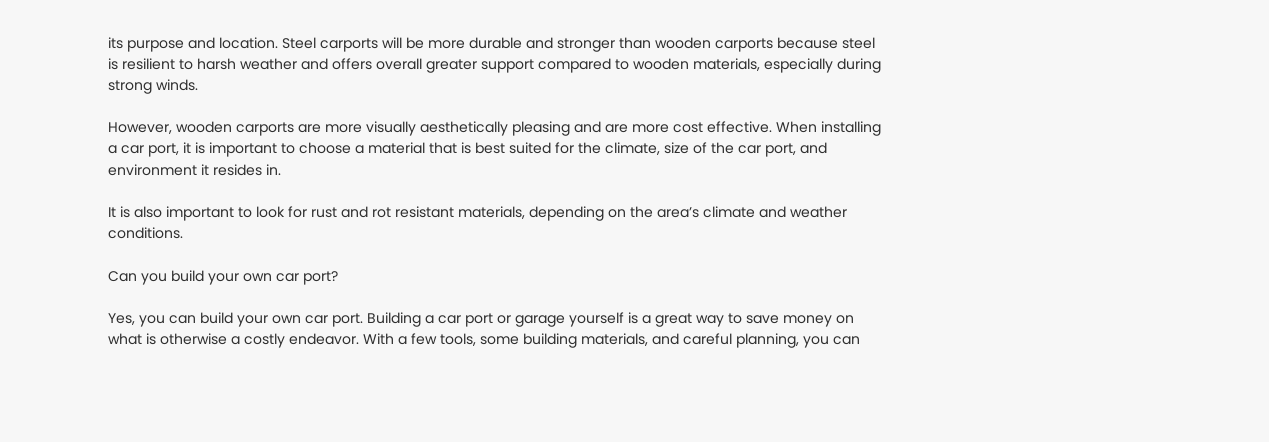its purpose and location. Steel carports will be more durable and stronger than wooden carports because steel is resilient to harsh weather and offers overall greater support compared to wooden materials, especially during strong winds.

However, wooden carports are more visually aesthetically pleasing and are more cost effective. When installing a car port, it is important to choose a material that is best suited for the climate, size of the car port, and environment it resides in.

It is also important to look for rust and rot resistant materials, depending on the area’s climate and weather conditions.

Can you build your own car port?

Yes, you can build your own car port. Building a car port or garage yourself is a great way to save money on what is otherwise a costly endeavor. With a few tools, some building materials, and careful planning, you can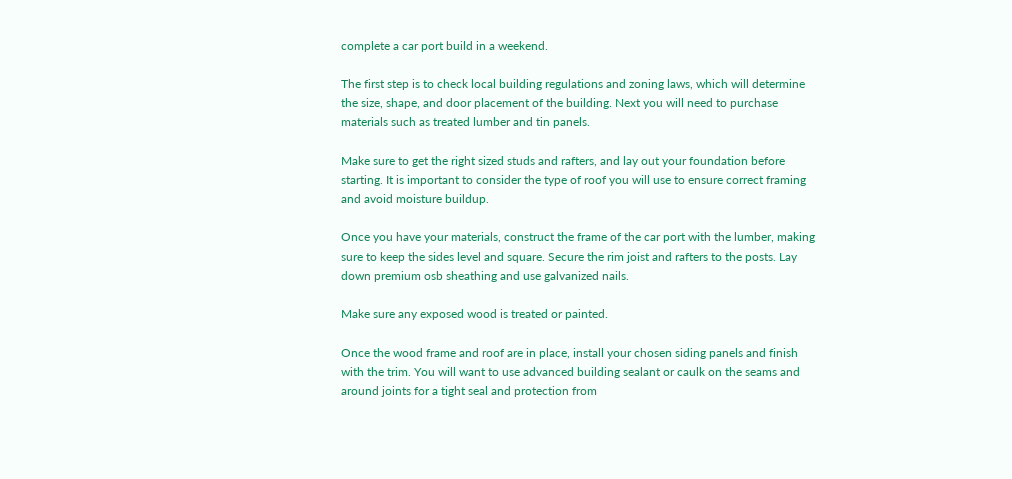complete a car port build in a weekend.

The first step is to check local building regulations and zoning laws, which will determine the size, shape, and door placement of the building. Next you will need to purchase materials such as treated lumber and tin panels.

Make sure to get the right sized studs and rafters, and lay out your foundation before starting. It is important to consider the type of roof you will use to ensure correct framing and avoid moisture buildup.

Once you have your materials, construct the frame of the car port with the lumber, making sure to keep the sides level and square. Secure the rim joist and rafters to the posts. Lay down premium osb sheathing and use galvanized nails.

Make sure any exposed wood is treated or painted.

Once the wood frame and roof are in place, install your chosen siding panels and finish with the trim. You will want to use advanced building sealant or caulk on the seams and around joints for a tight seal and protection from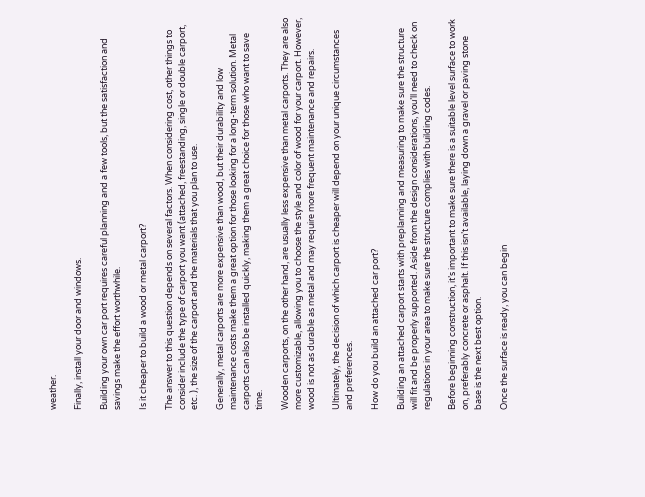weather.

Finally, install your door and windows.

Building your own car port requires careful planning and a few tools, but the satisfaction and savings make the effort worthwhile.

Is it cheaper to build a wood or metal carport?

The answer to this question depends on several factors. When considering cost, other things to consider include the type of carport you want (attached, freestanding, single or double carport, etc. ), the size of the carport and the materials that you plan to use.

Generally, metal carports are more expensive than wood, but their durability and low maintenance costs make them a great option for those looking for a long-term solution. Metal carports can also be installed quickly, making them a great choice for those who want to save time.

Wooden carports, on the other hand, are usually less expensive than metal carports. They are also more customizable, allowing you to choose the style and color of wood for your carport. However, wood is not as durable as metal and may require more frequent maintenance and repairs.

Ultimately, the decision of which carport is cheaper will depend on your unique circumstances and preferences.

How do you build an attached car port?

Building an attached carport starts with preplanning and measuring to make sure the structure will fit and be properly supported. Aside from the design considerations, you’ll need to check on regulations in your area to make sure the structure complies with building codes.

Before beginning construction, it’s important to make sure there is a suitable level surface to work on, preferably concrete or asphalt. If this isn’t available, laying down a gravel or paving stone base is the next best option.

Once the surface is ready, you can begin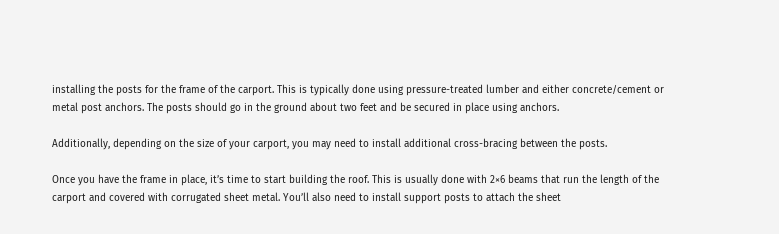installing the posts for the frame of the carport. This is typically done using pressure-treated lumber and either concrete/cement or metal post anchors. The posts should go in the ground about two feet and be secured in place using anchors.

Additionally, depending on the size of your carport, you may need to install additional cross-bracing between the posts.

Once you have the frame in place, it’s time to start building the roof. This is usually done with 2×6 beams that run the length of the carport and covered with corrugated sheet metal. You’ll also need to install support posts to attach the sheet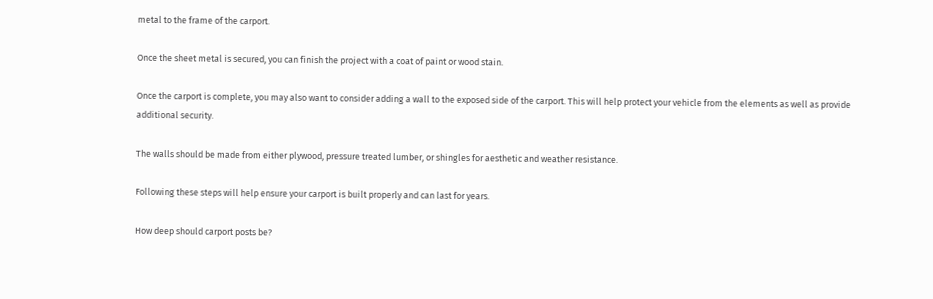metal to the frame of the carport.

Once the sheet metal is secured, you can finish the project with a coat of paint or wood stain.

Once the carport is complete, you may also want to consider adding a wall to the exposed side of the carport. This will help protect your vehicle from the elements as well as provide additional security.

The walls should be made from either plywood, pressure treated lumber, or shingles for aesthetic and weather resistance.

Following these steps will help ensure your carport is built properly and can last for years.

How deep should carport posts be?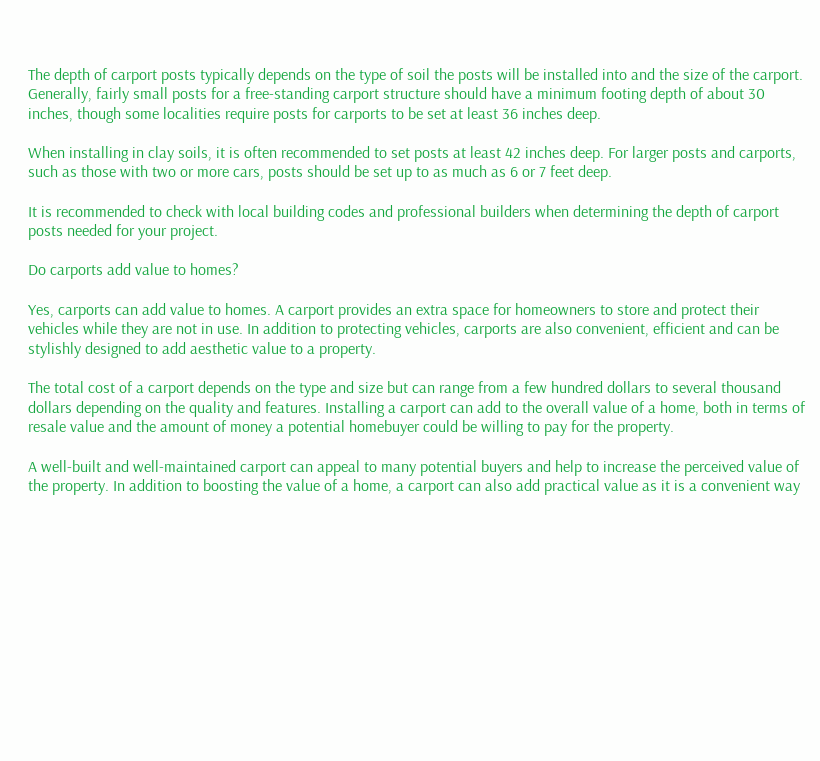The depth of carport posts typically depends on the type of soil the posts will be installed into and the size of the carport. Generally, fairly small posts for a free-standing carport structure should have a minimum footing depth of about 30 inches, though some localities require posts for carports to be set at least 36 inches deep.

When installing in clay soils, it is often recommended to set posts at least 42 inches deep. For larger posts and carports, such as those with two or more cars, posts should be set up to as much as 6 or 7 feet deep.

It is recommended to check with local building codes and professional builders when determining the depth of carport posts needed for your project.

Do carports add value to homes?

Yes, carports can add value to homes. A carport provides an extra space for homeowners to store and protect their vehicles while they are not in use. In addition to protecting vehicles, carports are also convenient, efficient and can be stylishly designed to add aesthetic value to a property.

The total cost of a carport depends on the type and size but can range from a few hundred dollars to several thousand dollars depending on the quality and features. Installing a carport can add to the overall value of a home, both in terms of resale value and the amount of money a potential homebuyer could be willing to pay for the property.

A well-built and well-maintained carport can appeal to many potential buyers and help to increase the perceived value of the property. In addition to boosting the value of a home, a carport can also add practical value as it is a convenient way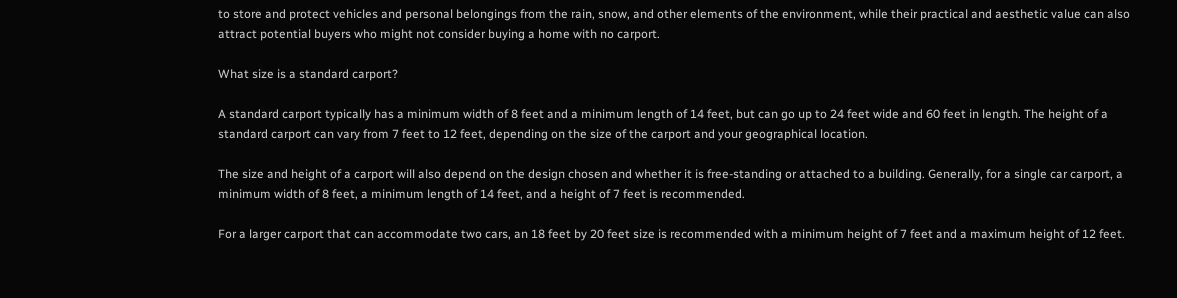to store and protect vehicles and personal belongings from the rain, snow, and other elements of the environment, while their practical and aesthetic value can also attract potential buyers who might not consider buying a home with no carport.

What size is a standard carport?

A standard carport typically has a minimum width of 8 feet and a minimum length of 14 feet, but can go up to 24 feet wide and 60 feet in length. The height of a standard carport can vary from 7 feet to 12 feet, depending on the size of the carport and your geographical location.

The size and height of a carport will also depend on the design chosen and whether it is free-standing or attached to a building. Generally, for a single car carport, a minimum width of 8 feet, a minimum length of 14 feet, and a height of 7 feet is recommended.

For a larger carport that can accommodate two cars, an 18 feet by 20 feet size is recommended with a minimum height of 7 feet and a maximum height of 12 feet.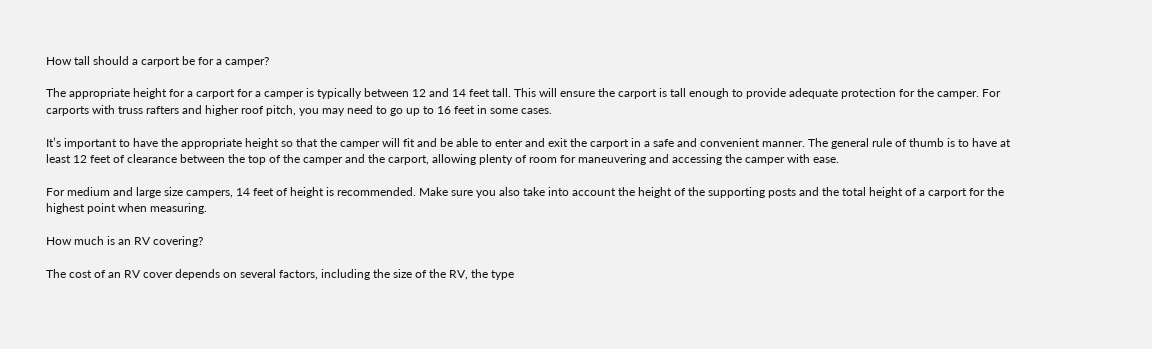How tall should a carport be for a camper?

The appropriate height for a carport for a camper is typically between 12 and 14 feet tall. This will ensure the carport is tall enough to provide adequate protection for the camper. For carports with truss rafters and higher roof pitch, you may need to go up to 16 feet in some cases.

It’s important to have the appropriate height so that the camper will fit and be able to enter and exit the carport in a safe and convenient manner. The general rule of thumb is to have at least 12 feet of clearance between the top of the camper and the carport, allowing plenty of room for maneuvering and accessing the camper with ease.

For medium and large size campers, 14 feet of height is recommended. Make sure you also take into account the height of the supporting posts and the total height of a carport for the highest point when measuring.

How much is an RV covering?

The cost of an RV cover depends on several factors, including the size of the RV, the type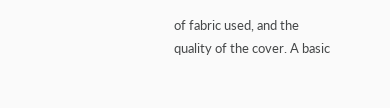of fabric used, and the quality of the cover. A basic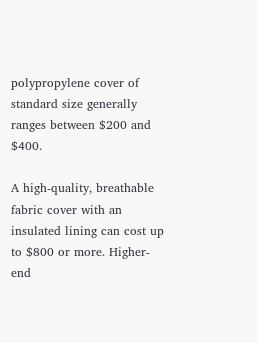polypropylene cover of standard size generally ranges between $200 and $400.

A high-quality, breathable fabric cover with an insulated lining can cost up to $800 or more. Higher-end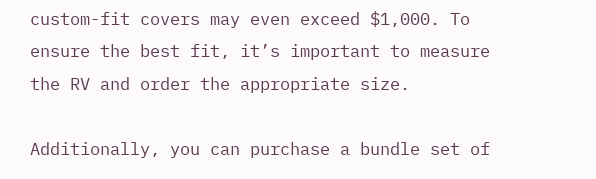custom-fit covers may even exceed $1,000. To ensure the best fit, it’s important to measure the RV and order the appropriate size.

Additionally, you can purchase a bundle set of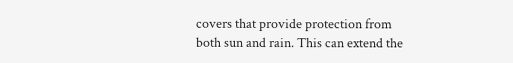covers that provide protection from both sun and rain. This can extend the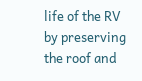life of the RV by preserving the roof and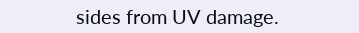sides from UV damage.